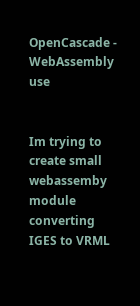OpenCascade - WebAssembly use


Im trying to create small webassemby module converting IGES to VRML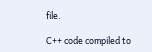file.

C++ code compiled to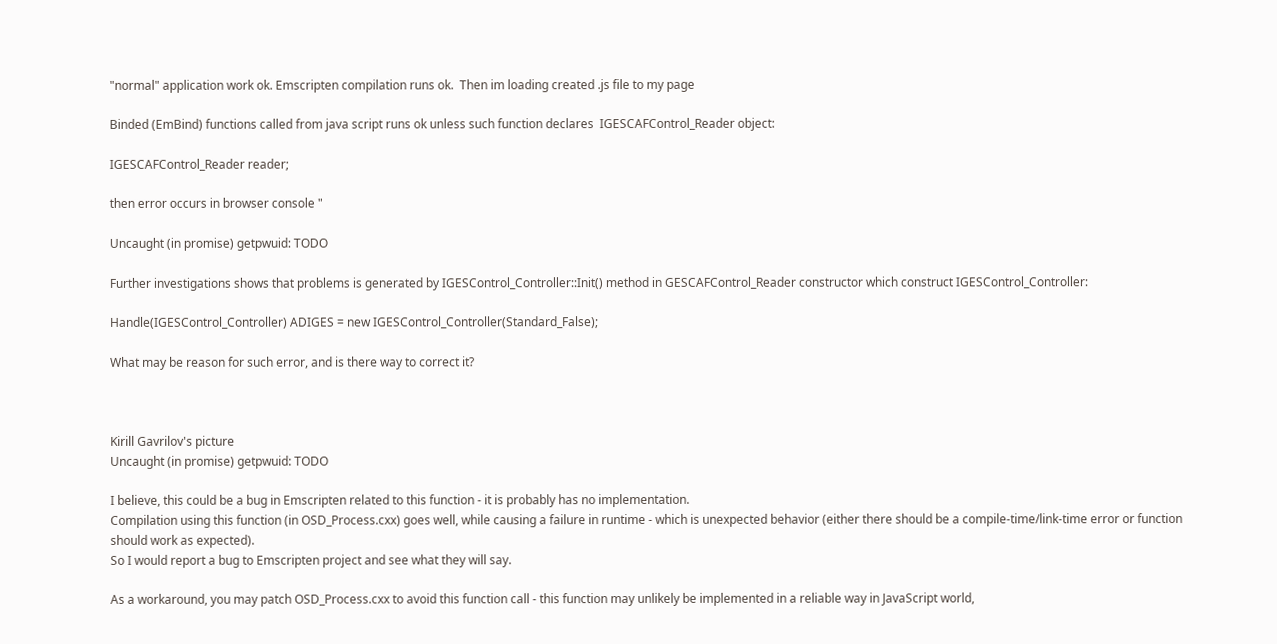"normal" application work ok. Emscripten compilation runs ok.  Then im loading created .js file to my page

Binded (EmBind) functions called from java script runs ok unless such function declares  IGESCAFControl_Reader object:

IGESCAFControl_Reader reader;

then error occurs in browser console "

Uncaught (in promise) getpwuid: TODO

Further investigations shows that problems is generated by IGESControl_Controller::Init() method in GESCAFControl_Reader constructor which construct IGESControl_Controller:

Handle(IGESControl_Controller) ADIGES = new IGESControl_Controller(Standard_False);

What may be reason for such error, and is there way to correct it?



Kirill Gavrilov's picture
Uncaught (in promise) getpwuid: TODO

I believe, this could be a bug in Emscripten related to this function - it is probably has no implementation.
Compilation using this function (in OSD_Process.cxx) goes well, while causing a failure in runtime - which is unexpected behavior (either there should be a compile-time/link-time error or function should work as expected).
So I would report a bug to Emscripten project and see what they will say.

As a workaround, you may patch OSD_Process.cxx to avoid this function call - this function may unlikely be implemented in a reliable way in JavaScript world,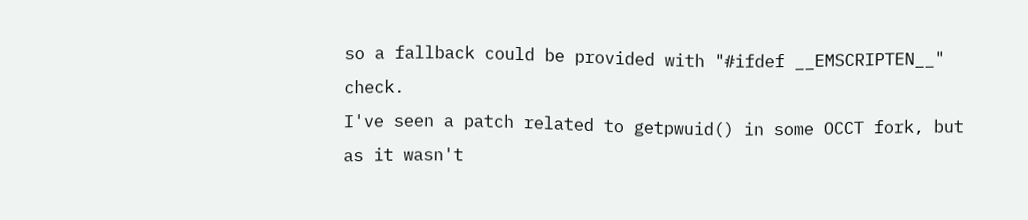so a fallback could be provided with "#ifdef __EMSCRIPTEN__" check.
I've seen a patch related to getpwuid() in some OCCT fork, but as it wasn't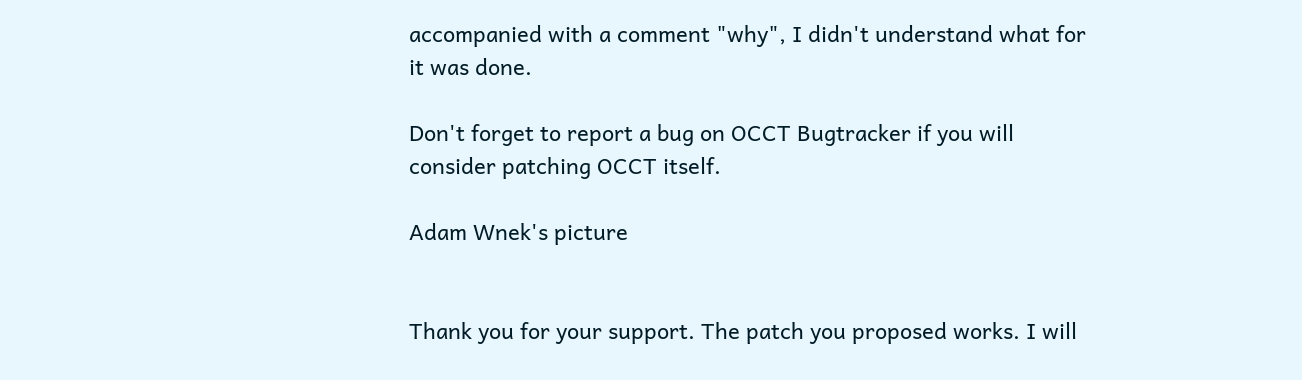accompanied with a comment "why", I didn't understand what for it was done.

Don't forget to report a bug on OCCT Bugtracker if you will consider patching OCCT itself.

Adam Wnek's picture


Thank you for your support. The patch you proposed works. I will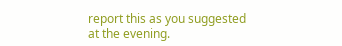report this as you suggested at the evening.